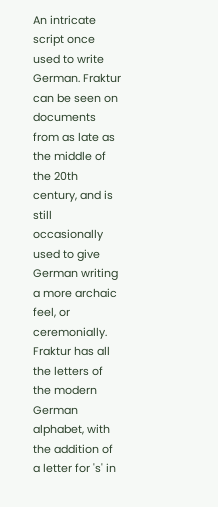An intricate script once used to write German. Fraktur can be seen on documents from as late as the middle of the 20th century, and is still occasionally used to give German writing a more archaic feel, or ceremonially. Fraktur has all the letters of the modern German alphabet, with the addition of a letter for 's' in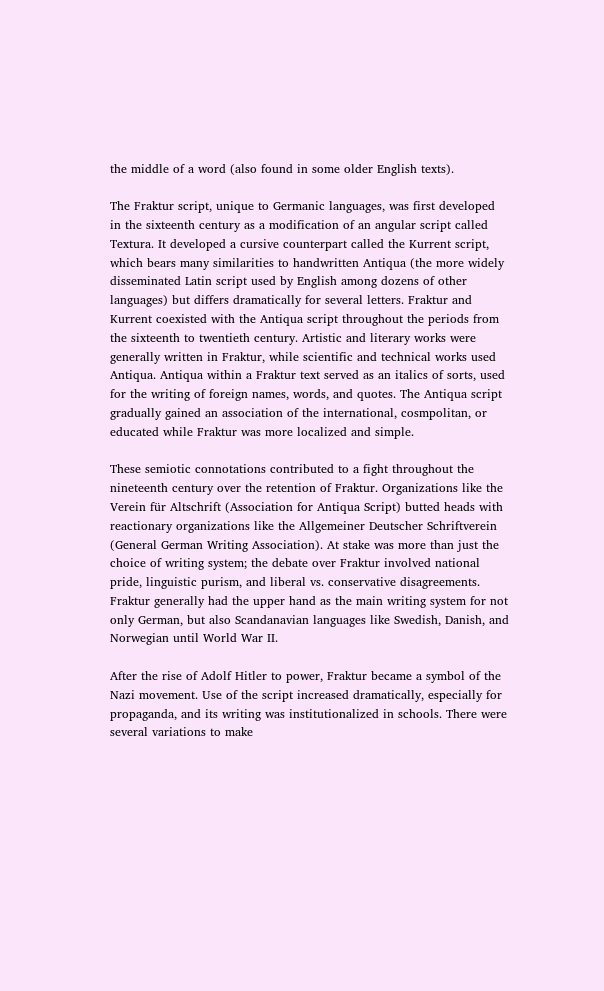the middle of a word (also found in some older English texts).

The Fraktur script, unique to Germanic languages, was first developed in the sixteenth century as a modification of an angular script called Textura. It developed a cursive counterpart called the Kurrent script, which bears many similarities to handwritten Antiqua (the more widely disseminated Latin script used by English among dozens of other languages) but differs dramatically for several letters. Fraktur and Kurrent coexisted with the Antiqua script throughout the periods from the sixteenth to twentieth century. Artistic and literary works were generally written in Fraktur, while scientific and technical works used Antiqua. Antiqua within a Fraktur text served as an italics of sorts, used for the writing of foreign names, words, and quotes. The Antiqua script gradually gained an association of the international, cosmpolitan, or educated while Fraktur was more localized and simple.

These semiotic connotations contributed to a fight throughout the nineteenth century over the retention of Fraktur. Organizations like the Verein für Altschrift (Association for Antiqua Script) butted heads with reactionary organizations like the Allgemeiner Deutscher Schriftverein (General German Writing Association). At stake was more than just the choice of writing system; the debate over Fraktur involved national pride, linguistic purism, and liberal vs. conservative disagreements. Fraktur generally had the upper hand as the main writing system for not only German, but also Scandanavian languages like Swedish, Danish, and Norwegian until World War II.

After the rise of Adolf Hitler to power, Fraktur became a symbol of the Nazi movement. Use of the script increased dramatically, especially for propaganda, and its writing was institutionalized in schools. There were several variations to make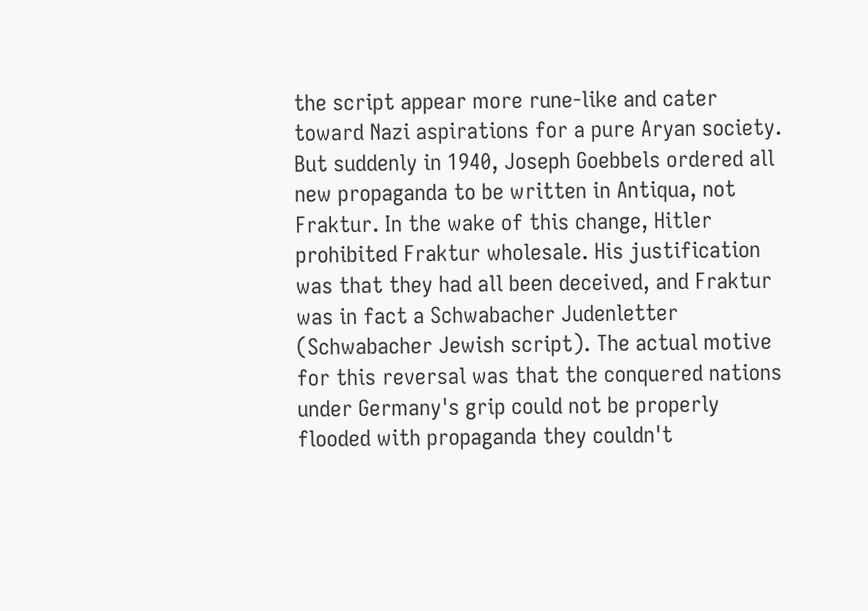the script appear more rune-like and cater toward Nazi aspirations for a pure Aryan society. But suddenly in 1940, Joseph Goebbels ordered all new propaganda to be written in Antiqua, not Fraktur. In the wake of this change, Hitler prohibited Fraktur wholesale. His justification was that they had all been deceived, and Fraktur was in fact a Schwabacher Judenletter (Schwabacher Jewish script). The actual motive for this reversal was that the conquered nations under Germany's grip could not be properly flooded with propaganda they couldn't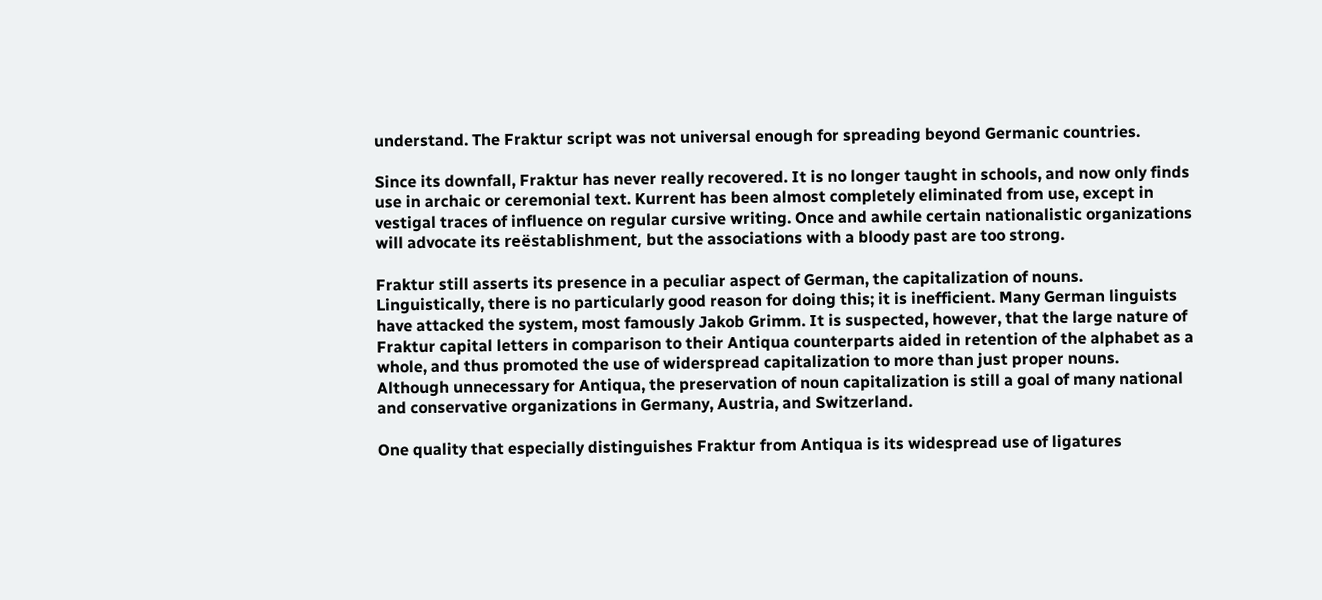understand. The Fraktur script was not universal enough for spreading beyond Germanic countries.

Since its downfall, Fraktur has never really recovered. It is no longer taught in schools, and now only finds use in archaic or ceremonial text. Kurrent has been almost completely eliminated from use, except in vestigal traces of influence on regular cursive writing. Once and awhile certain nationalistic organizations will advocate its reëstablishment, but the associations with a bloody past are too strong.

Fraktur still asserts its presence in a peculiar aspect of German, the capitalization of nouns. Linguistically, there is no particularly good reason for doing this; it is inefficient. Many German linguists have attacked the system, most famously Jakob Grimm. It is suspected, however, that the large nature of Fraktur capital letters in comparison to their Antiqua counterparts aided in retention of the alphabet as a whole, and thus promoted the use of widerspread capitalization to more than just proper nouns. Although unnecessary for Antiqua, the preservation of noun capitalization is still a goal of many national and conservative organizations in Germany, Austria, and Switzerland.

One quality that especially distinguishes Fraktur from Antiqua is its widespread use of ligatures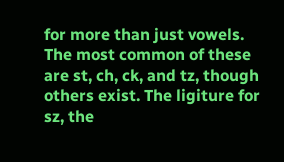for more than just vowels. The most common of these are st, ch, ck, and tz, though others exist. The ligiture for sz, the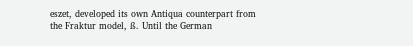eszet, developed its own Antiqua counterpart from the Fraktur model, ß. Until the German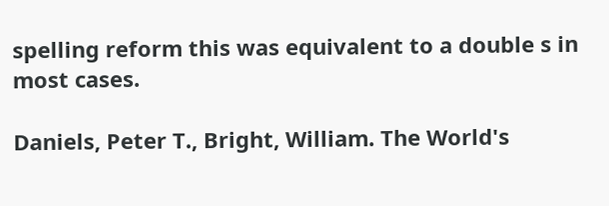spelling reform this was equivalent to a double s in most cases.

Daniels, Peter T., Bright, William. The World's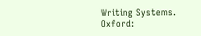Writing Systems. Oxford: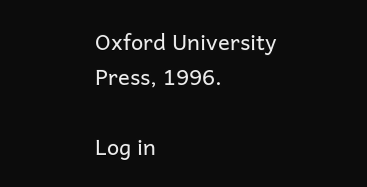Oxford University Press, 1996.

Log in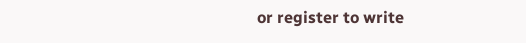or register to write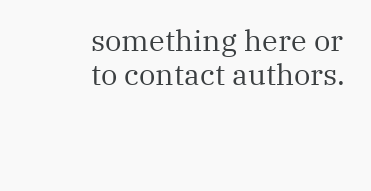something here or to contact authors.